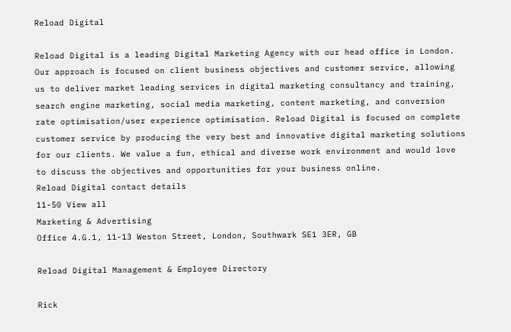Reload Digital

Reload Digital is a leading Digital Marketing Agency with our head office in London. Our approach is focused on client business objectives and customer service, allowing us to deliver market leading services in digital marketing consultancy and training, search engine marketing, social media marketing, content marketing, and conversion rate optimisation/user experience optimisation. Reload Digital is focused on complete customer service by producing the very best and innovative digital marketing solutions for our clients. We value a fun, ethical and diverse work environment and would love to discuss the objectives and opportunities for your business online.
Reload Digital contact details
11-50 View all
Marketing & Advertising
Office 4.G.1, 11-13 Weston Street, London, Southwark SE1 3ER, GB

Reload Digital Management & Employee Directory

Rick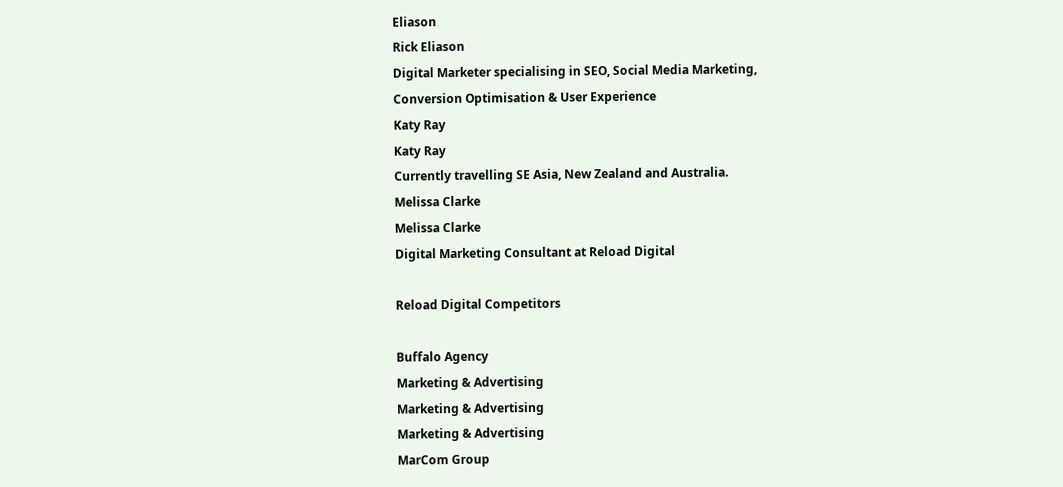Eliason
Rick Eliason
Digital Marketer specialising in SEO, Social Media Marketing, Conversion Optimisation & User Experience
Katy Ray
Katy Ray
Currently travelling SE Asia, New Zealand and Australia.
Melissa Clarke
Melissa Clarke
Digital Marketing Consultant at Reload Digital

Reload Digital Competitors

Buffalo Agency
Marketing & Advertising
Marketing & Advertising
Marketing & Advertising
MarCom Group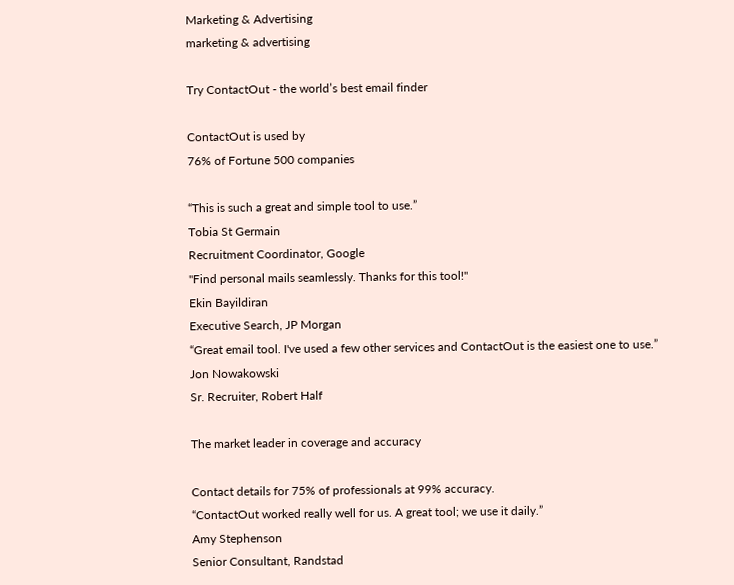Marketing & Advertising
marketing & advertising

Try ContactOut - the world’s best email finder

ContactOut is used by
76% of Fortune 500 companies

“This is such a great and simple tool to use.”
Tobia St Germain
Recruitment Coordinator, Google
"Find personal mails seamlessly. Thanks for this tool!"
Ekin Bayildiran
Executive Search, JP Morgan
“Great email tool. I've used a few other services and ContactOut is the easiest one to use.”
Jon Nowakowski
Sr. Recruiter, Robert Half

The market leader in coverage and accuracy

Contact details for 75% of professionals at 99% accuracy.
“ContactOut worked really well for us. A great tool; we use it daily.”
Amy Stephenson
Senior Consultant, Randstad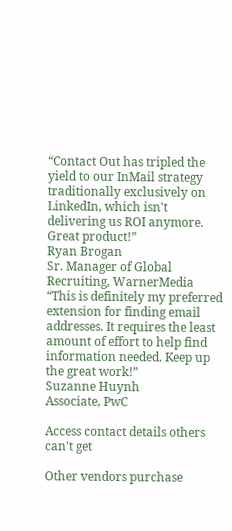“Contact Out has tripled the yield to our InMail strategy traditionally exclusively on LinkedIn, which isn't delivering us ROI anymore. Great product!”
Ryan Brogan
Sr. Manager of Global Recruiting, WarnerMedia
“This is definitely my preferred extension for finding email addresses. It requires the least amount of effort to help find information needed. Keep up the great work!”
Suzanne Huynh
Associate, PwC

Access contact details others can't get

Other vendors purchase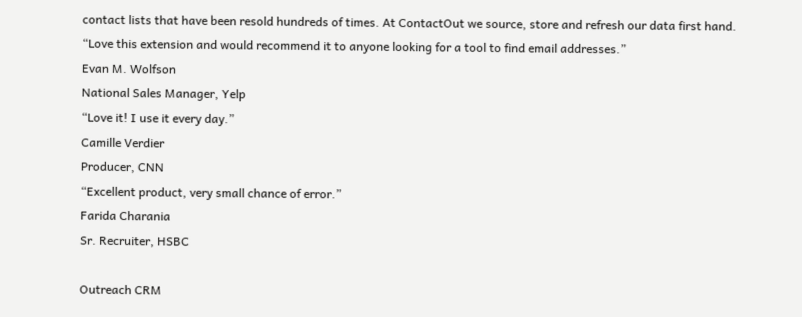contact lists that have been resold hundreds of times. At ContactOut we source, store and refresh our data first hand.
“Love this extension and would recommend it to anyone looking for a tool to find email addresses.”
Evan M. Wolfson
National Sales Manager, Yelp
“Love it! I use it every day.”
Camille Verdier
Producer, CNN
“Excellent product, very small chance of error.”
Farida Charania
Sr. Recruiter, HSBC

Outreach CRM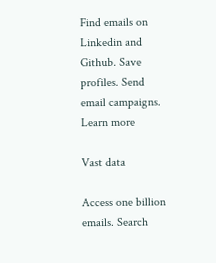Find emails on Linkedin and Github. Save profiles. Send email campaigns.
Learn more

Vast data

Access one billion emails. Search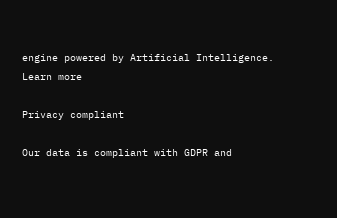engine powered by Artificial Intelligence.
Learn more

Privacy compliant

Our data is compliant with GDPR and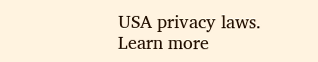USA privacy laws.
Learn more